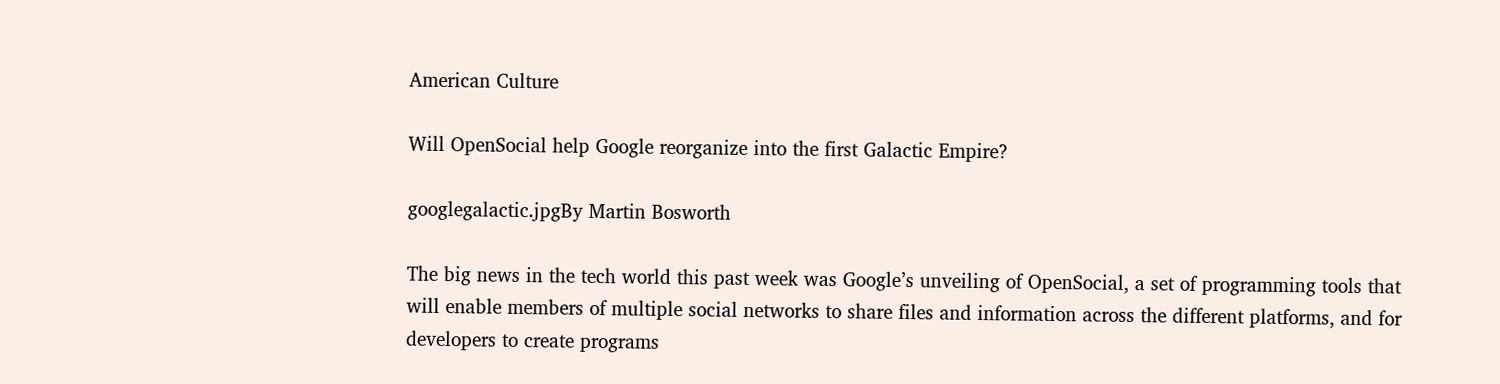American Culture

Will OpenSocial help Google reorganize into the first Galactic Empire?

googlegalactic.jpgBy Martin Bosworth

The big news in the tech world this past week was Google’s unveiling of OpenSocial, a set of programming tools that will enable members of multiple social networks to share files and information across the different platforms, and for developers to create programs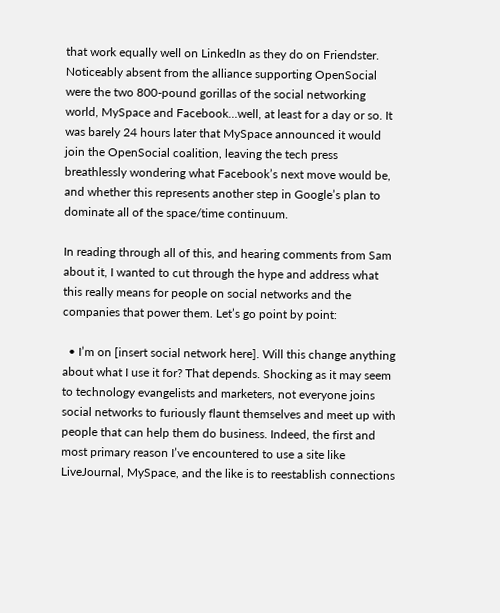that work equally well on LinkedIn as they do on Friendster. Noticeably absent from the alliance supporting OpenSocial were the two 800-pound gorillas of the social networking world, MySpace and Facebook…well, at least for a day or so. It was barely 24 hours later that MySpace announced it would join the OpenSocial coalition, leaving the tech press breathlessly wondering what Facebook’s next move would be, and whether this represents another step in Google’s plan to dominate all of the space/time continuum.

In reading through all of this, and hearing comments from Sam about it, I wanted to cut through the hype and address what this really means for people on social networks and the companies that power them. Let’s go point by point:

  • I’m on [insert social network here]. Will this change anything about what I use it for? That depends. Shocking as it may seem to technology evangelists and marketers, not everyone joins social networks to furiously flaunt themselves and meet up with people that can help them do business. Indeed, the first and most primary reason I’ve encountered to use a site like LiveJournal, MySpace, and the like is to reestablish connections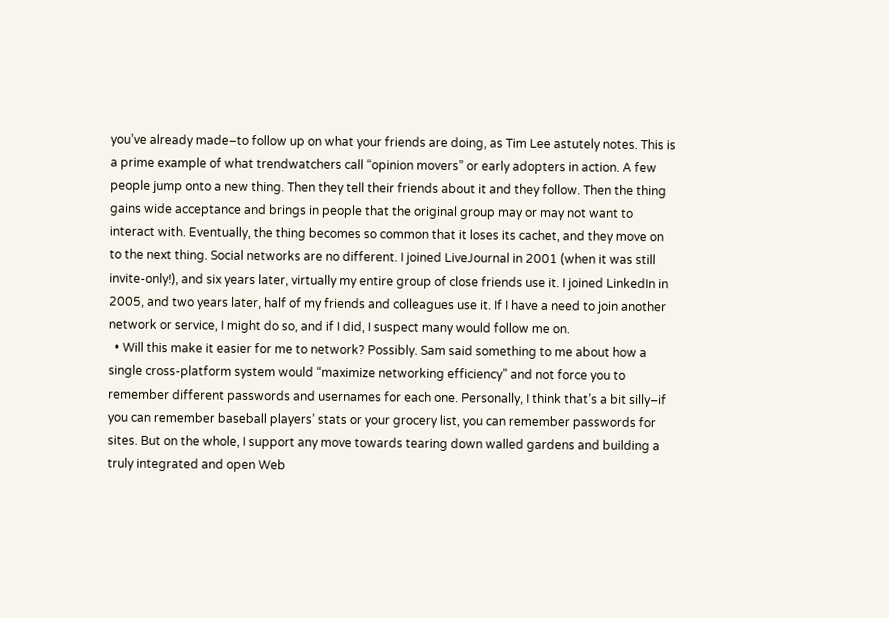you’ve already made–to follow up on what your friends are doing, as Tim Lee astutely notes. This is a prime example of what trendwatchers call “opinion movers” or early adopters in action. A few people jump onto a new thing. Then they tell their friends about it and they follow. Then the thing gains wide acceptance and brings in people that the original group may or may not want to interact with. Eventually, the thing becomes so common that it loses its cachet, and they move on to the next thing. Social networks are no different. I joined LiveJournal in 2001 (when it was still invite-only!), and six years later, virtually my entire group of close friends use it. I joined LinkedIn in 2005, and two years later, half of my friends and colleagues use it. If I have a need to join another network or service, I might do so, and if I did, I suspect many would follow me on.
  • Will this make it easier for me to network? Possibly. Sam said something to me about how a single cross-platform system would “maximize networking efficiency” and not force you to remember different passwords and usernames for each one. Personally, I think that’s a bit silly–if you can remember baseball players’ stats or your grocery list, you can remember passwords for sites. But on the whole, I support any move towards tearing down walled gardens and building a truly integrated and open Web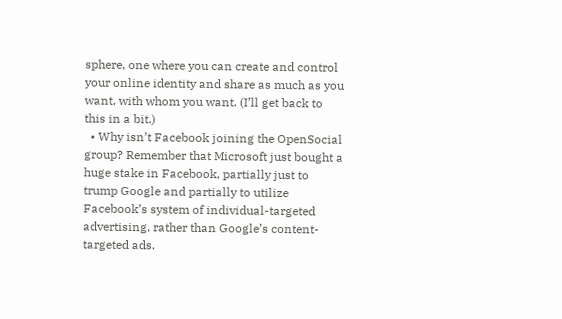sphere, one where you can create and control your online identity and share as much as you want, with whom you want. (I’ll get back to this in a bit.)
  • Why isn’t Facebook joining the OpenSocial group? Remember that Microsoft just bought a huge stake in Facebook, partially just to trump Google and partially to utilize Facebook’s system of individual-targeted advertising, rather than Google’s content-targeted ads.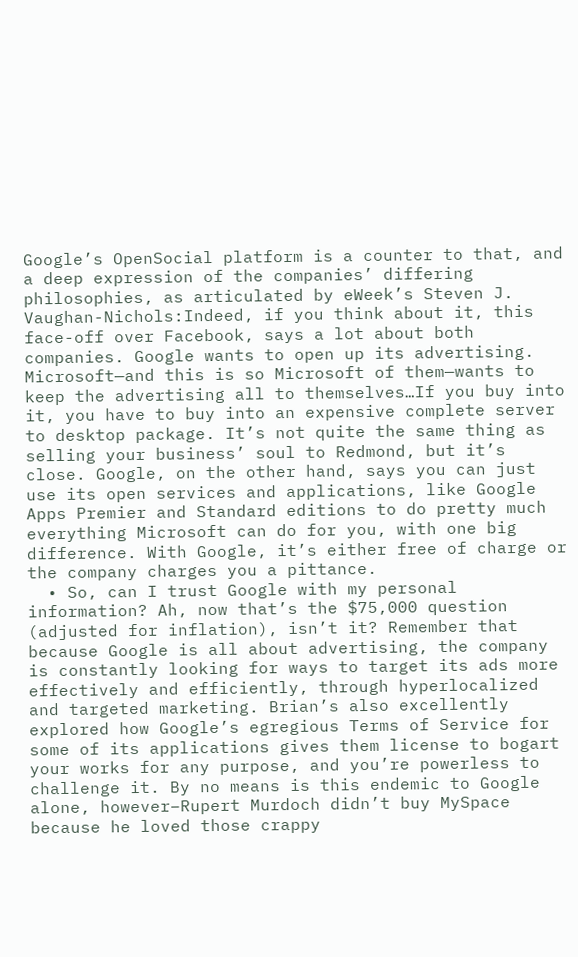Google’s OpenSocial platform is a counter to that, and a deep expression of the companies’ differing philosophies, as articulated by eWeek’s Steven J. Vaughan-Nichols:Indeed, if you think about it, this face-off over Facebook, says a lot about both companies. Google wants to open up its advertising. Microsoft—and this is so Microsoft of them—wants to keep the advertising all to themselves…If you buy into it, you have to buy into an expensive complete server to desktop package. It’s not quite the same thing as selling your business’ soul to Redmond, but it’s close. Google, on the other hand, says you can just use its open services and applications, like Google Apps Premier and Standard editions to do pretty much everything Microsoft can do for you, with one big difference. With Google, it’s either free of charge or the company charges you a pittance.
  • So, can I trust Google with my personal information? Ah, now that’s the $75,000 question (adjusted for inflation), isn’t it? Remember that because Google is all about advertising, the company is constantly looking for ways to target its ads more effectively and efficiently, through hyperlocalized and targeted marketing. Brian’s also excellently explored how Google’s egregious Terms of Service for some of its applications gives them license to bogart your works for any purpose, and you’re powerless to challenge it. By no means is this endemic to Google alone, however–Rupert Murdoch didn’t buy MySpace because he loved those crappy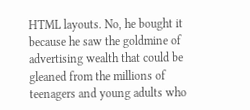HTML layouts. No, he bought it because he saw the goldmine of advertising wealth that could be gleaned from the millions of teenagers and young adults who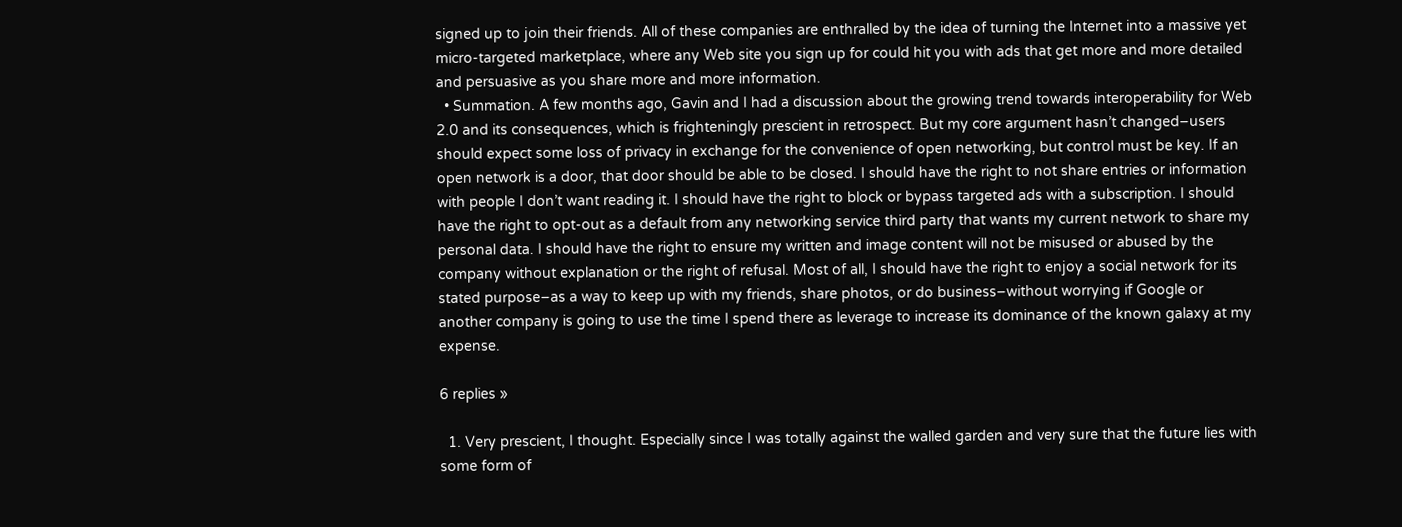signed up to join their friends. All of these companies are enthralled by the idea of turning the Internet into a massive yet micro-targeted marketplace, where any Web site you sign up for could hit you with ads that get more and more detailed and persuasive as you share more and more information.
  • Summation. A few months ago, Gavin and I had a discussion about the growing trend towards interoperability for Web 2.0 and its consequences, which is frighteningly prescient in retrospect. But my core argument hasn’t changed–users should expect some loss of privacy in exchange for the convenience of open networking, but control must be key. If an open network is a door, that door should be able to be closed. I should have the right to not share entries or information with people I don’t want reading it. I should have the right to block or bypass targeted ads with a subscription. I should have the right to opt-out as a default from any networking service third party that wants my current network to share my personal data. I should have the right to ensure my written and image content will not be misused or abused by the company without explanation or the right of refusal. Most of all, I should have the right to enjoy a social network for its stated purpose–as a way to keep up with my friends, share photos, or do business–without worrying if Google or another company is going to use the time I spend there as leverage to increase its dominance of the known galaxy at my expense.

6 replies »

  1. Very prescient, I thought. Especially since I was totally against the walled garden and very sure that the future lies with some form of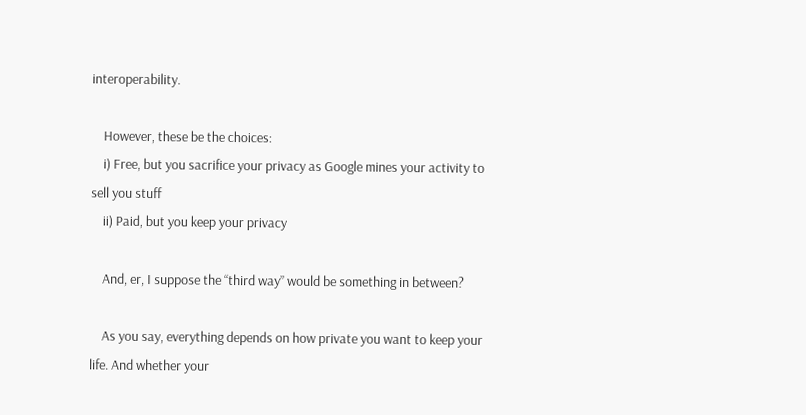interoperability.

    However, these be the choices:
    i) Free, but you sacrifice your privacy as Google mines your activity to sell you stuff
    ii) Paid, but you keep your privacy

    And, er, I suppose the “third way” would be something in between?

    As you say, everything depends on how private you want to keep your life. And whether your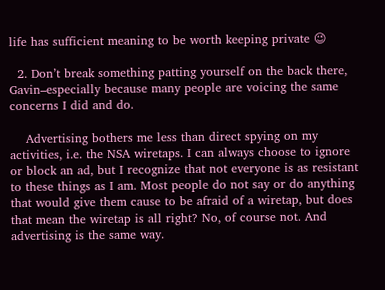life has sufficient meaning to be worth keeping private 😉

  2. Don’t break something patting yourself on the back there, Gavin–especially because many people are voicing the same concerns I did and do.

    Advertising bothers me less than direct spying on my activities, i.e. the NSA wiretaps. I can always choose to ignore or block an ad, but I recognize that not everyone is as resistant to these things as I am. Most people do not say or do anything that would give them cause to be afraid of a wiretap, but does that mean the wiretap is all right? No, of course not. And advertising is the same way.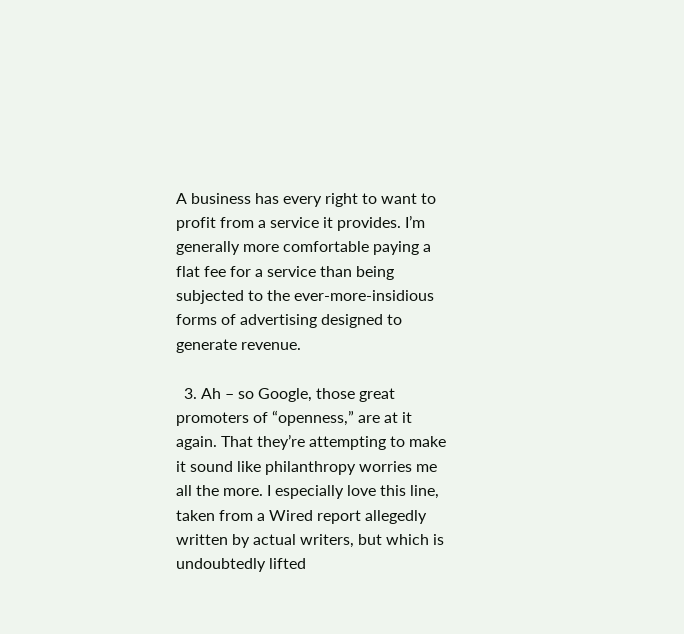A business has every right to want to profit from a service it provides. I’m generally more comfortable paying a flat fee for a service than being subjected to the ever-more-insidious forms of advertising designed to generate revenue.

  3. Ah – so Google, those great promoters of “openness,” are at it again. That they’re attempting to make it sound like philanthropy worries me all the more. I especially love this line, taken from a Wired report allegedly written by actual writers, but which is undoubtedly lifted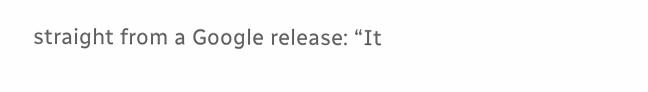straight from a Google release: “It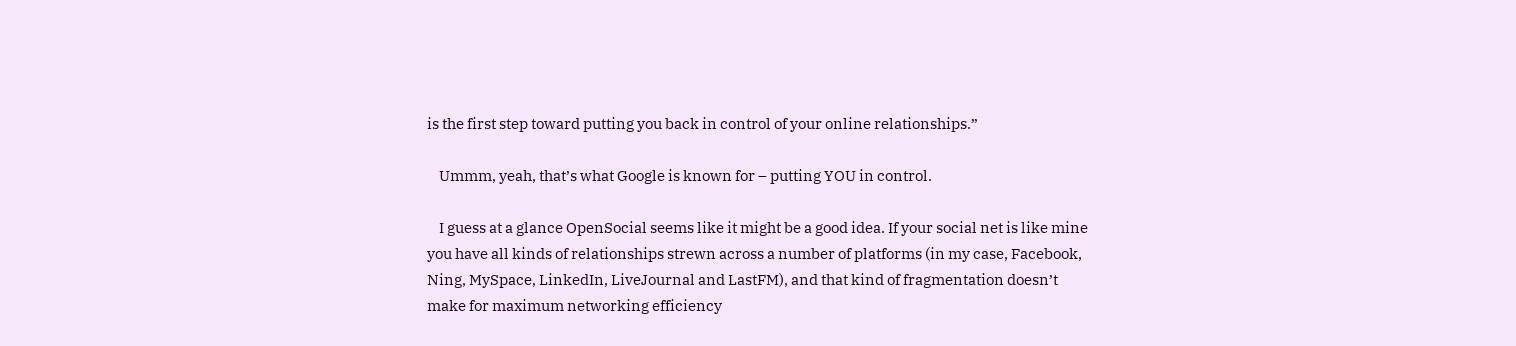is the first step toward putting you back in control of your online relationships.”

    Ummm, yeah, that’s what Google is known for – putting YOU in control.

    I guess at a glance OpenSocial seems like it might be a good idea. If your social net is like mine you have all kinds of relationships strewn across a number of platforms (in my case, Facebook, Ning, MySpace, LinkedIn, LiveJournal and LastFM), and that kind of fragmentation doesn’t make for maximum networking efficiency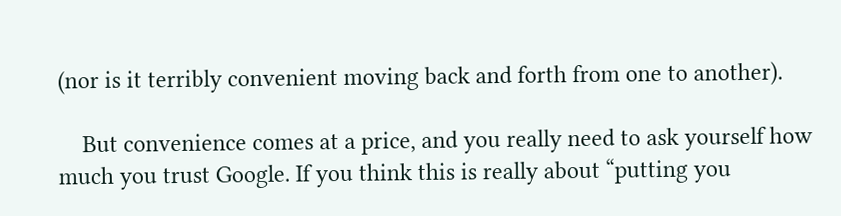(nor is it terribly convenient moving back and forth from one to another).

    But convenience comes at a price, and you really need to ask yourself how much you trust Google. If you think this is really about “putting you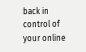back in control of your online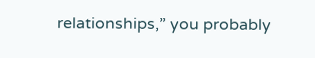relationships,” you probably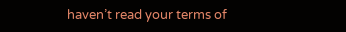haven’t read your terms of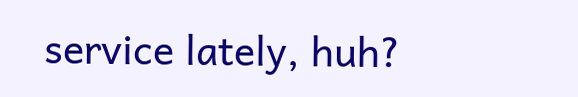service lately, huh?